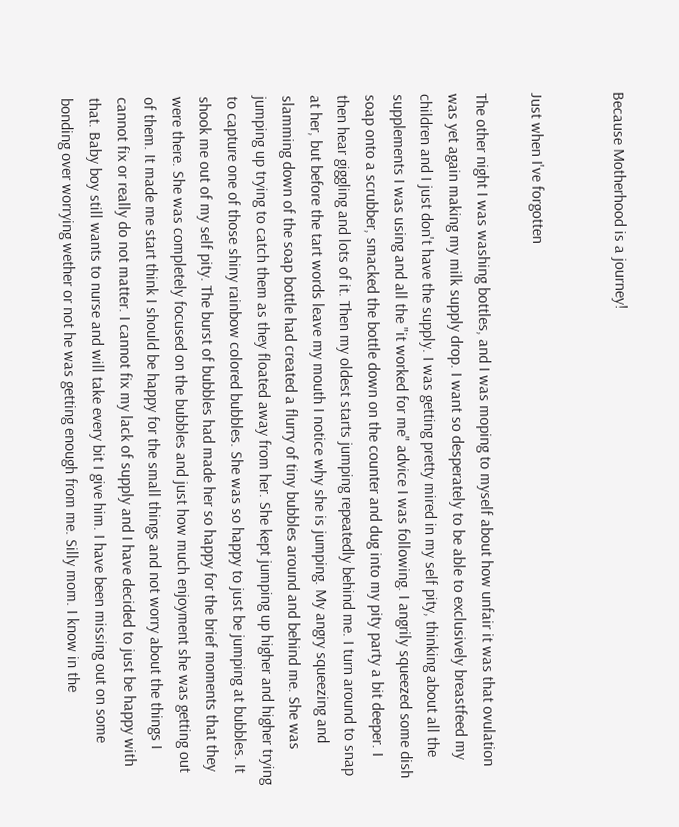Because Motherhood is a journey!


Just when I've forgotten

The other night I was washing bottles, and I was moping to myself about how unfair it was that ovulation was yet again making my milk supply drop. I want so desperately to be able to exclusively breastfeed my children and I just don't have the supply. I was getting pretty mired in my self pity, thinking about all the supplements I was using and all the "it worked for me" advice I was following. I angrily squeezed some dish soap onto a scrubber, smacked the bottle down on the counter and dug into my pity party a bit deeper. I then hear giggling and lots of it. Then my oldest starts jumping repeatedly behind me. I turn around to snap at her, but before the tart words leave my mouth I notice why she is jumping. My angry squeezing and slamming down of the soap bottle had created a flurry of tiny bubbles around and behind me. She was jumping up trying to catch them as they floated away from her. She kept jumping up higher and higher trying to capture one of those shiny rainbow colored bubbles. She was so happy to just be jumping at bubbles. It shook me out of my self pity. The burst of bubbles had made her so happy for the brief moments that they were there. She was completely focused on the bubbles and just how much enjoyment she was getting out of them. It made me start think I should be happy for the small things and not worry about the things I cannot fix or really do not matter. I cannot fix my lack of supply and I have decided to just be happy with that. Baby boy still wants to nurse and will take every bit I give him. I have been missing out on some bonding over worrying wether or not he was getting enough from me. Silly mom. I know in the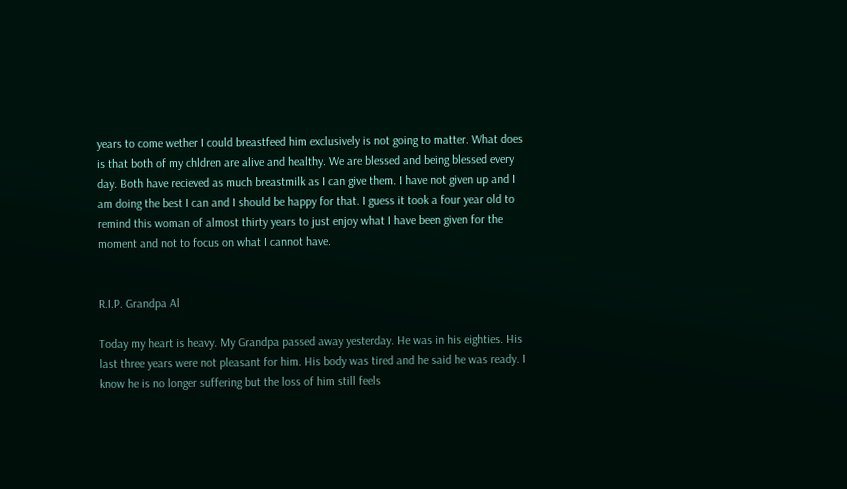years to come wether I could breastfeed him exclusively is not going to matter. What does is that both of my chldren are alive and healthy. We are blessed and being blessed every day. Both have recieved as much breastmilk as I can give them. I have not given up and I am doing the best I can and I should be happy for that. I guess it took a four year old to remind this woman of almost thirty years to just enjoy what I have been given for the moment and not to focus on what I cannot have.


R.I.P. Grandpa Al

Today my heart is heavy. My Grandpa passed away yesterday. He was in his eighties. His last three years were not pleasant for him. His body was tired and he said he was ready. I know he is no longer suffering but the loss of him still feels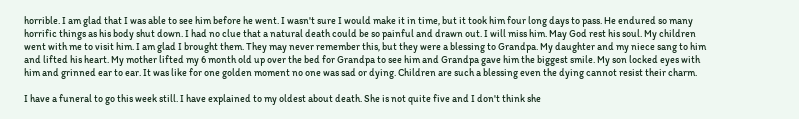horrible. I am glad that I was able to see him before he went. I wasn't sure I would make it in time, but it took him four long days to pass. He endured so many horrific things as his body shut down. I had no clue that a natural death could be so painful and drawn out. I will miss him. May God rest his soul. My children went with me to visit him. I am glad I brought them. They may never remember this, but they were a blessing to Grandpa. My daughter and my niece sang to him and lifted his heart. My mother lifted my 6 month old up over the bed for Grandpa to see him and Grandpa gave him the biggest smile. My son locked eyes with him and grinned ear to ear. It was like for one golden moment no one was sad or dying. Children are such a blessing even the dying cannot resist their charm.

I have a funeral to go this week still. I have explained to my oldest about death. She is not quite five and I don't think she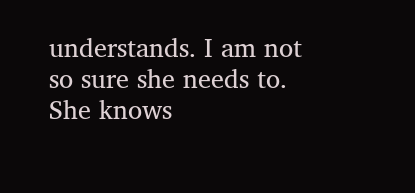understands. I am not so sure she needs to. She knows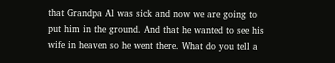that Grandpa Al was sick and now we are going to put him in the ground. And that he wanted to see his wife in heaven so he went there. What do you tell a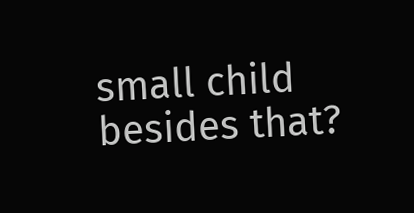small child besides that?